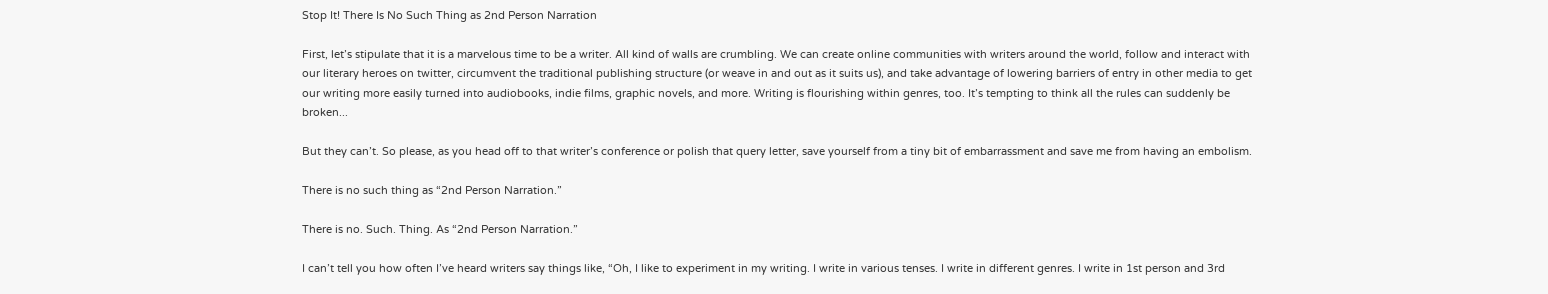Stop It! There Is No Such Thing as 2nd Person Narration

First, let’s stipulate that it is a marvelous time to be a writer. All kind of walls are crumbling. We can create online communities with writers around the world, follow and interact with our literary heroes on twitter, circumvent the traditional publishing structure (or weave in and out as it suits us), and take advantage of lowering barriers of entry in other media to get our writing more easily turned into audiobooks, indie films, graphic novels, and more. Writing is flourishing within genres, too. It’s tempting to think all the rules can suddenly be broken...

But they can’t. So please, as you head off to that writer’s conference or polish that query letter, save yourself from a tiny bit of embarrassment and save me from having an embolism.

There is no such thing as “2nd Person Narration.”

There is no. Such. Thing. As “2nd Person Narration.”

I can’t tell you how often I’ve heard writers say things like, “Oh, I like to experiment in my writing. I write in various tenses. I write in different genres. I write in 1st person and 3rd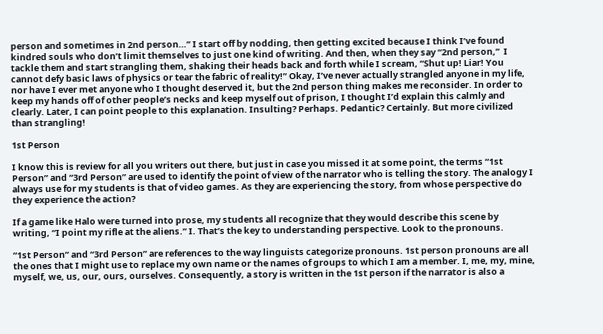person and sometimes in 2nd person…” I start off by nodding, then getting excited because I think I’ve found kindred souls who don’t limit themselves to just one kind of writing. And then, when they say “2nd person,”  I tackle them and start strangling them, shaking their heads back and forth while I scream, “Shut up! Liar! You cannot defy basic laws of physics or tear the fabric of reality!” Okay, I’ve never actually strangled anyone in my life, nor have I ever met anyone who I thought deserved it, but the 2nd person thing makes me reconsider. In order to keep my hands off of other people’s necks and keep myself out of prison, I thought I’d explain this calmly and clearly. Later, I can point people to this explanation. Insulting? Perhaps. Pedantic? Certainly. But more civilized than strangling!

1st Person

I know this is review for all you writers out there, but just in case you missed it at some point, the terms “1st Person” and “3rd Person” are used to identify the point of view of the narrator who is telling the story. The analogy I always use for my students is that of video games. As they are experiencing the story, from whose perspective do they experience the action?

If a game like Halo were turned into prose, my students all recognize that they would describe this scene by writing, “I point my rifle at the aliens.” I. That’s the key to understanding perspective. Look to the pronouns.

“1st Person” and “3rd Person” are references to the way linguists categorize pronouns. 1st person pronouns are all the ones that I might use to replace my own name or the names of groups to which I am a member. I, me, my, mine, myself, we, us, our, ours, ourselves. Consequently, a story is written in the 1st person if the narrator is also a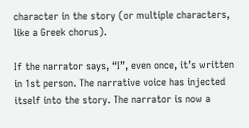character in the story (or multiple characters, like a Greek chorus).

If the narrator says, “I”, even once, it’s written in 1st person. The narrative voice has injected itself into the story. The narrator is now a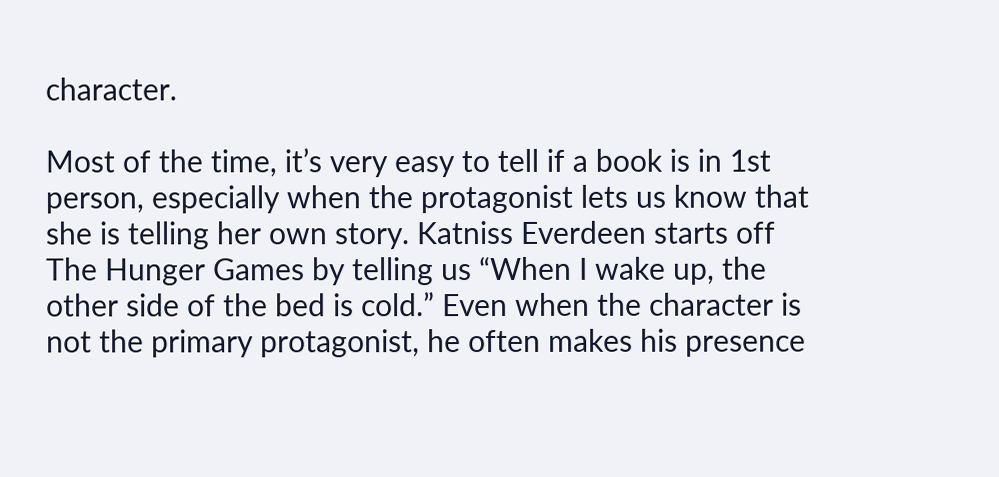character.

Most of the time, it’s very easy to tell if a book is in 1st person, especially when the protagonist lets us know that she is telling her own story. Katniss Everdeen starts off The Hunger Games by telling us “When I wake up, the other side of the bed is cold.” Even when the character is not the primary protagonist, he often makes his presence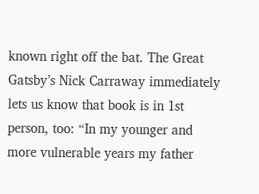known right off the bat. The Great Gatsby’s Nick Carraway immediately lets us know that book is in 1st person, too: “In my younger and more vulnerable years my father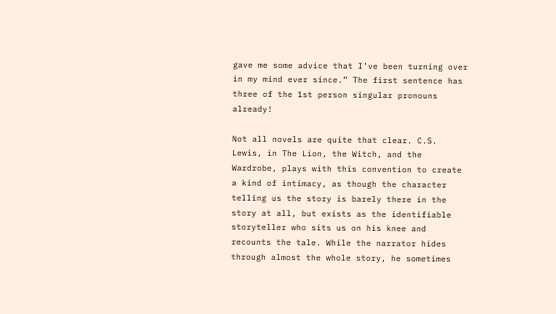gave me some advice that I’ve been turning over in my mind ever since.” The first sentence has three of the 1st person singular pronouns already!

Not all novels are quite that clear. C.S. Lewis, in The Lion, the Witch, and the Wardrobe, plays with this convention to create a kind of intimacy, as though the character telling us the story is barely there in the story at all, but exists as the identifiable storyteller who sits us on his knee and recounts the tale. While the narrator hides through almost the whole story, he sometimes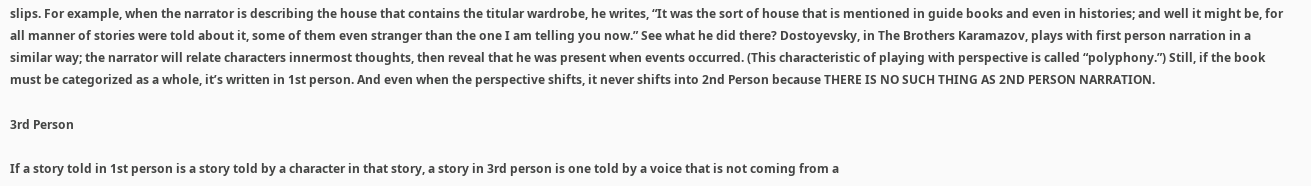slips. For example, when the narrator is describing the house that contains the titular wardrobe, he writes, “It was the sort of house that is mentioned in guide books and even in histories; and well it might be, for all manner of stories were told about it, some of them even stranger than the one I am telling you now.” See what he did there? Dostoyevsky, in The Brothers Karamazov, plays with first person narration in a similar way; the narrator will relate characters innermost thoughts, then reveal that he was present when events occurred. (This characteristic of playing with perspective is called “polyphony.”) Still, if the book must be categorized as a whole, it’s written in 1st person. And even when the perspective shifts, it never shifts into 2nd Person because THERE IS NO SUCH THING AS 2ND PERSON NARRATION.

3rd Person

If a story told in 1st person is a story told by a character in that story, a story in 3rd person is one told by a voice that is not coming from a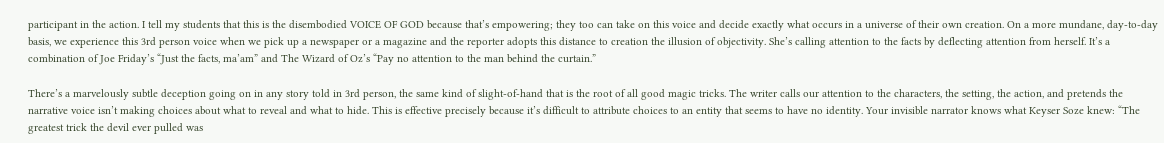participant in the action. I tell my students that this is the disembodied VOICE OF GOD because that’s empowering; they too can take on this voice and decide exactly what occurs in a universe of their own creation. On a more mundane, day-to-day basis, we experience this 3rd person voice when we pick up a newspaper or a magazine and the reporter adopts this distance to creation the illusion of objectivity. She’s calling attention to the facts by deflecting attention from herself. It’s a combination of Joe Friday’s “Just the facts, ma’am” and The Wizard of Oz’s “Pay no attention to the man behind the curtain.”

There’s a marvelously subtle deception going on in any story told in 3rd person, the same kind of slight-of-hand that is the root of all good magic tricks. The writer calls our attention to the characters, the setting, the action, and pretends the narrative voice isn’t making choices about what to reveal and what to hide. This is effective precisely because it’s difficult to attribute choices to an entity that seems to have no identity. Your invisible narrator knows what Keyser Soze knew: “The greatest trick the devil ever pulled was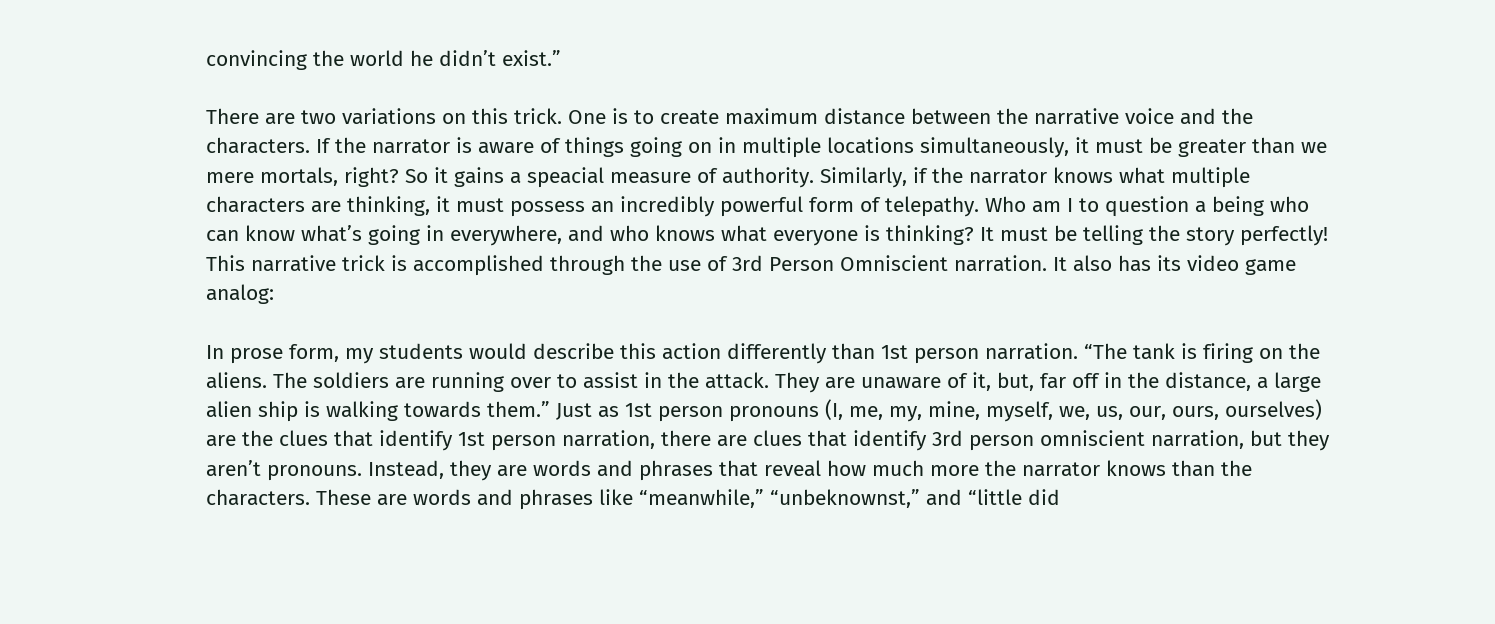convincing the world he didn’t exist.”

There are two variations on this trick. One is to create maximum distance between the narrative voice and the characters. If the narrator is aware of things going on in multiple locations simultaneously, it must be greater than we mere mortals, right? So it gains a speacial measure of authority. Similarly, if the narrator knows what multiple characters are thinking, it must possess an incredibly powerful form of telepathy. Who am I to question a being who can know what’s going in everywhere, and who knows what everyone is thinking? It must be telling the story perfectly! This narrative trick is accomplished through the use of 3rd Person Omniscient narration. It also has its video game analog:

In prose form, my students would describe this action differently than 1st person narration. “The tank is firing on the aliens. The soldiers are running over to assist in the attack. They are unaware of it, but, far off in the distance, a large alien ship is walking towards them.” Just as 1st person pronouns (I, me, my, mine, myself, we, us, our, ours, ourselves) are the clues that identify 1st person narration, there are clues that identify 3rd person omniscient narration, but they aren’t pronouns. Instead, they are words and phrases that reveal how much more the narrator knows than the characters. These are words and phrases like “meanwhile,” “unbeknownst,” and “little did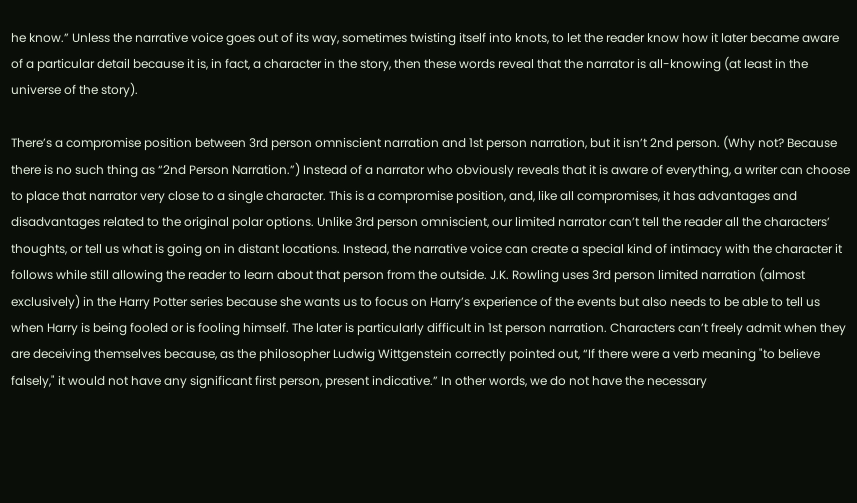he know.” Unless the narrative voice goes out of its way, sometimes twisting itself into knots, to let the reader know how it later became aware of a particular detail because it is, in fact, a character in the story, then these words reveal that the narrator is all-knowing (at least in the universe of the story).

There’s a compromise position between 3rd person omniscient narration and 1st person narration, but it isn’t 2nd person. (Why not? Because there is no such thing as “2nd Person Narration.”) Instead of a narrator who obviously reveals that it is aware of everything, a writer can choose to place that narrator very close to a single character. This is a compromise position, and, like all compromises, it has advantages and disadvantages related to the original polar options. Unlike 3rd person omniscient, our limited narrator can’t tell the reader all the characters’ thoughts, or tell us what is going on in distant locations. Instead, the narrative voice can create a special kind of intimacy with the character it follows while still allowing the reader to learn about that person from the outside. J.K. Rowling uses 3rd person limited narration (almost exclusively) in the Harry Potter series because she wants us to focus on Harry’s experience of the events but also needs to be able to tell us when Harry is being fooled or is fooling himself. The later is particularly difficult in 1st person narration. Characters can’t freely admit when they are deceiving themselves because, as the philosopher Ludwig Wittgenstein correctly pointed out, “If there were a verb meaning "to believe falsely," it would not have any significant first person, present indicative.” In other words, we do not have the necessary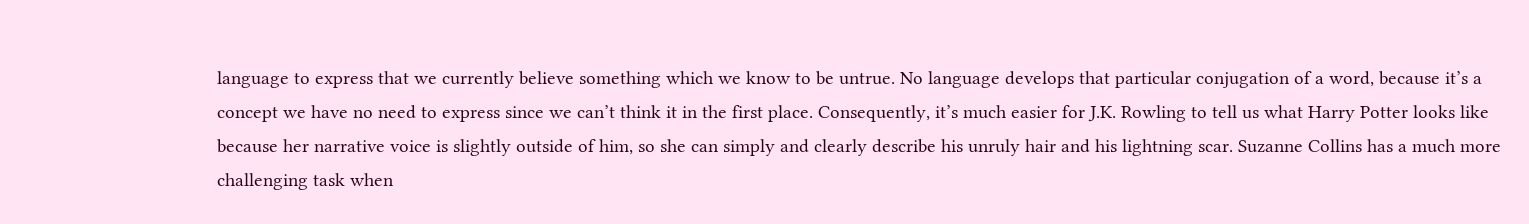language to express that we currently believe something which we know to be untrue. No language develops that particular conjugation of a word, because it’s a concept we have no need to express since we can’t think it in the first place. Consequently, it’s much easier for J.K. Rowling to tell us what Harry Potter looks like because her narrative voice is slightly outside of him, so she can simply and clearly describe his unruly hair and his lightning scar. Suzanne Collins has a much more challenging task when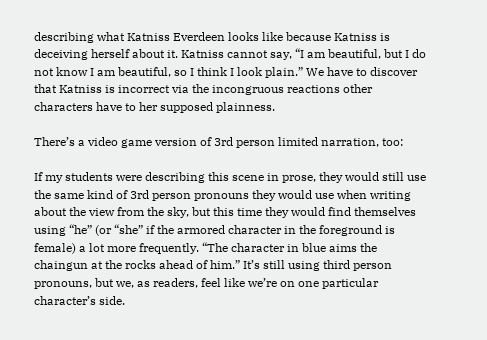describing what Katniss Everdeen looks like because Katniss is deceiving herself about it. Katniss cannot say, “I am beautiful, but I do not know I am beautiful, so I think I look plain.” We have to discover that Katniss is incorrect via the incongruous reactions other characters have to her supposed plainness.

There’s a video game version of 3rd person limited narration, too:

If my students were describing this scene in prose, they would still use the same kind of 3rd person pronouns they would use when writing about the view from the sky, but this time they would find themselves using “he” (or “she” if the armored character in the foreground is female) a lot more frequently. “The character in blue aims the chaingun at the rocks ahead of him.” It’s still using third person pronouns, but we, as readers, feel like we’re on one particular character’s side.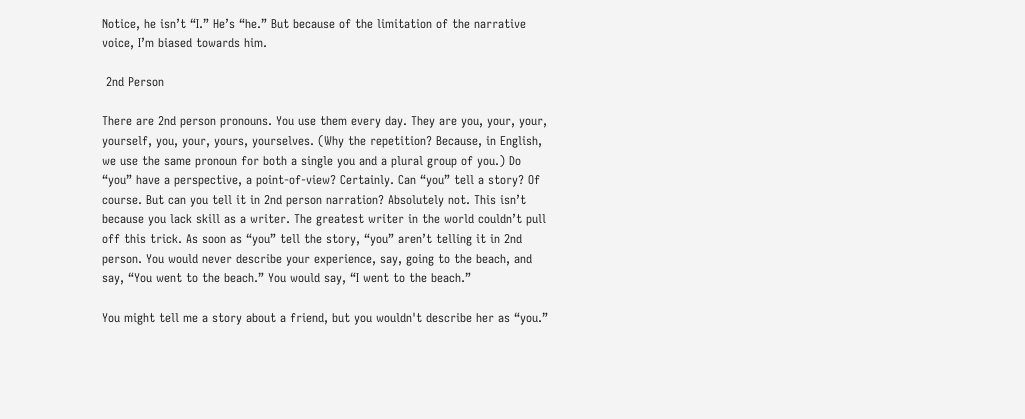Notice, he isn’t “I.” He’s “he.” But because of the limitation of the narrative voice, I’m biased towards him.

 2nd Person

There are 2nd person pronouns. You use them every day. They are you, your, your, yourself, you, your, yours, yourselves. (Why the repetition? Because, in English, we use the same pronoun for both a single you and a plural group of you.) Do “you” have a perspective, a point-of-view? Certainly. Can “you” tell a story? Of course. But can you tell it in 2nd person narration? Absolutely not. This isn’t because you lack skill as a writer. The greatest writer in the world couldn’t pull off this trick. As soon as “you” tell the story, “you” aren’t telling it in 2nd person. You would never describe your experience, say, going to the beach, and say, “You went to the beach.” You would say, “I went to the beach.”

You might tell me a story about a friend, but you wouldn't describe her as “you.”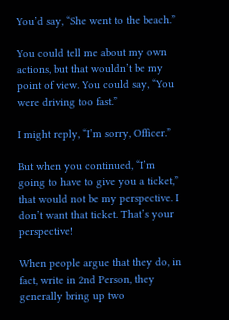You’d say, “She went to the beach.”

You could tell me about my own actions, but that wouldn’t be my point of view. You could say, “You were driving too fast.”

I might reply, “I’m sorry, Officer.”

But when you continued, “I’m going to have to give you a ticket,” that would not be my perspective. I don’t want that ticket. That’s your perspective!

When people argue that they do, in fact, write in 2nd Person, they generally bring up two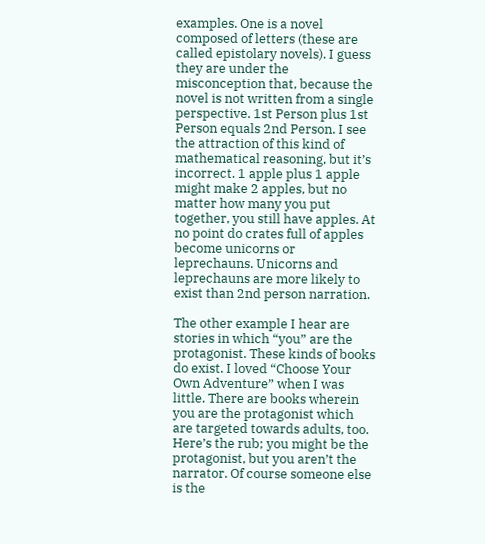examples. One is a novel composed of letters (these are called epistolary novels). I guess they are under the misconception that, because the novel is not written from a single perspective. 1st Person plus 1st Person equals 2nd Person. I see the attraction of this kind of mathematical reasoning, but it’s incorrect. 1 apple plus 1 apple might make 2 apples, but no matter how many you put together, you still have apples. At no point do crates full of apples become unicorns or leprechauns. Unicorns and leprechauns are more likely to exist than 2nd person narration.

The other example I hear are stories in which “you” are the protagonist. These kinds of books do exist. I loved “Choose Your Own Adventure” when I was little. There are books wherein you are the protagonist which are targeted towards adults, too. Here’s the rub; you might be the protagonist, but you aren’t the narrator. Of course someone else is the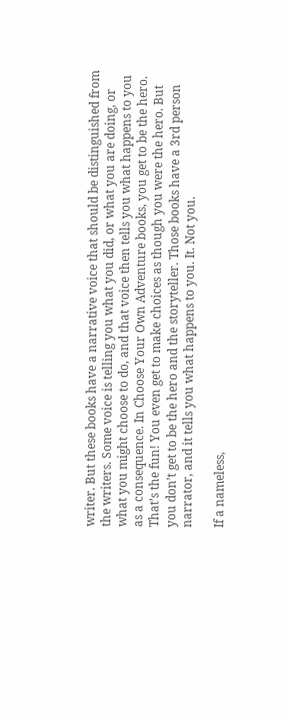writer. But these books have a narrative voice that should be distinguished from the writers. Some voice is telling you what you did, or what you are doing, or what you might choose to do, and that voice then tells you what happens to you as a consequence. In Choose Your Own Adventure books, you get to be the hero. That’s the fun! You even get to make choices as though you were the hero. But you don’t get to be the hero and the storyteller. Those books have a 3rd person narrator, and it tells you what happens to you. It. Not you.

If a nameless,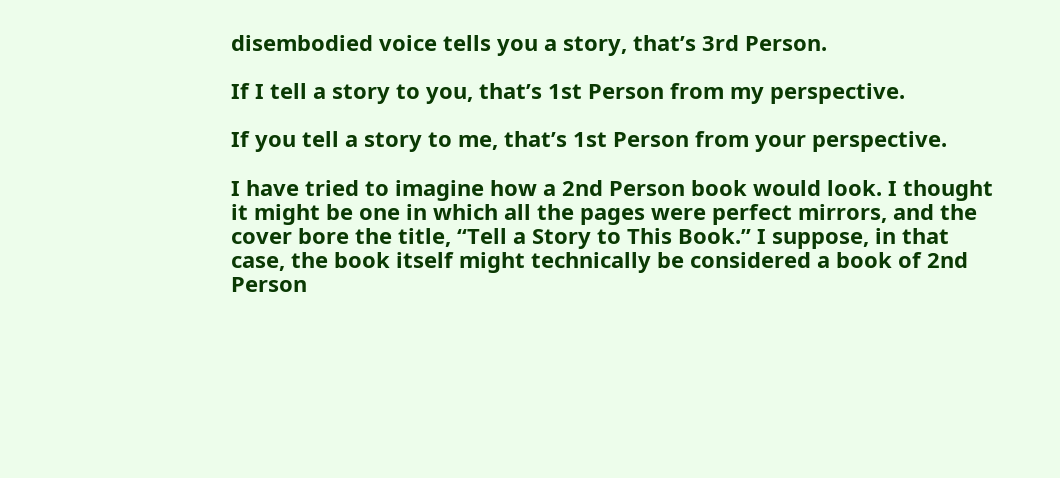disembodied voice tells you a story, that’s 3rd Person.

If I tell a story to you, that’s 1st Person from my perspective.

If you tell a story to me, that’s 1st Person from your perspective.

I have tried to imagine how a 2nd Person book would look. I thought it might be one in which all the pages were perfect mirrors, and the cover bore the title, “Tell a Story to This Book.” I suppose, in that case, the book itself might technically be considered a book of 2nd Person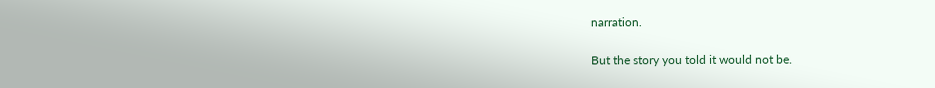narration.

But the story you told it would not be.